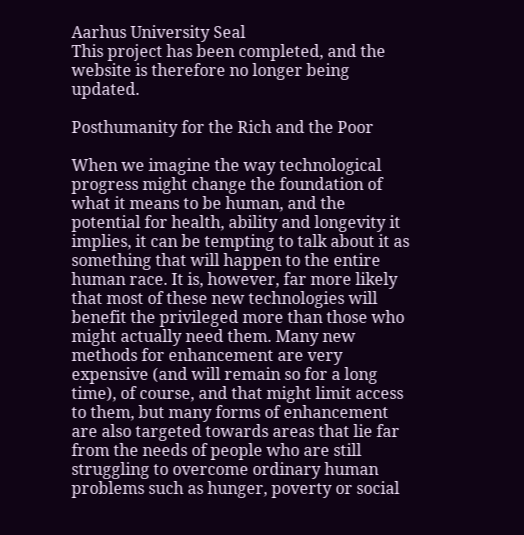Aarhus University Seal
This project has been completed, and the website is therefore no longer being updated.

Posthumanity for the Rich and the Poor

When we imagine the way technological progress might change the foundation of what it means to be human, and the potential for health, ability and longevity it implies, it can be tempting to talk about it as something that will happen to the entire human race. It is, however, far more likely that most of these new technologies will benefit the privileged more than those who might actually need them. Many new methods for enhancement are very expensive (and will remain so for a long time), of course, and that might limit access to them, but many forms of enhancement are also targeted towards areas that lie far from the needs of people who are still struggling to overcome ordinary human problems such as hunger, poverty or social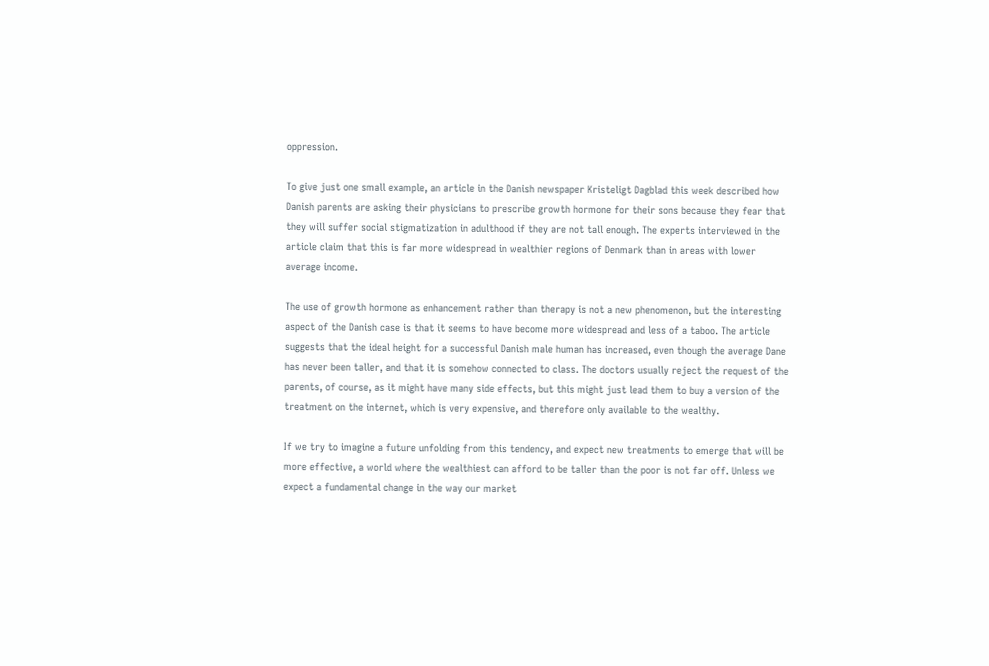oppression.

To give just one small example, an article in the Danish newspaper Kristeligt Dagblad this week described how Danish parents are asking their physicians to prescribe growth hormone for their sons because they fear that they will suffer social stigmatization in adulthood if they are not tall enough. The experts interviewed in the article claim that this is far more widespread in wealthier regions of Denmark than in areas with lower average income.

The use of growth hormone as enhancement rather than therapy is not a new phenomenon, but the interesting aspect of the Danish case is that it seems to have become more widespread and less of a taboo. The article suggests that the ideal height for a successful Danish male human has increased, even though the average Dane has never been taller, and that it is somehow connected to class. The doctors usually reject the request of the parents, of course, as it might have many side effects, but this might just lead them to buy a version of the treatment on the internet, which is very expensive, and therefore only available to the wealthy.

If we try to imagine a future unfolding from this tendency, and expect new treatments to emerge that will be more effective, a world where the wealthiest can afford to be taller than the poor is not far off. Unless we expect a fundamental change in the way our market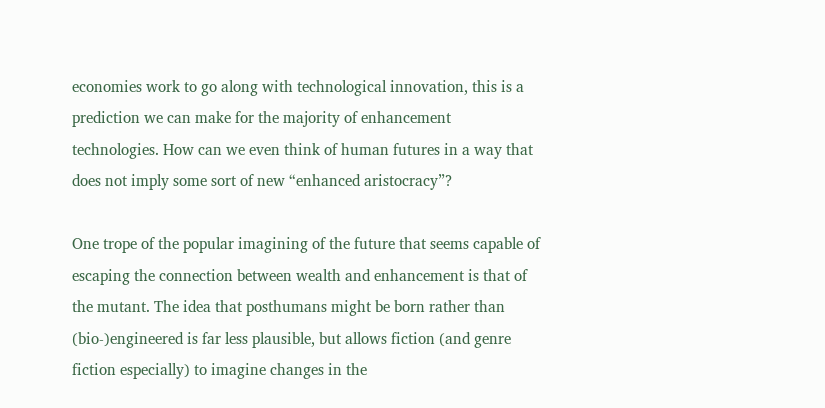economies work to go along with technological innovation, this is a prediction we can make for the majority of enhancement technologies. How can we even think of human futures in a way that does not imply some sort of new “enhanced aristocracy”?

One trope of the popular imagining of the future that seems capable of escaping the connection between wealth and enhancement is that of the mutant. The idea that posthumans might be born rather than (bio-)engineered is far less plausible, but allows fiction (and genre fiction especially) to imagine changes in the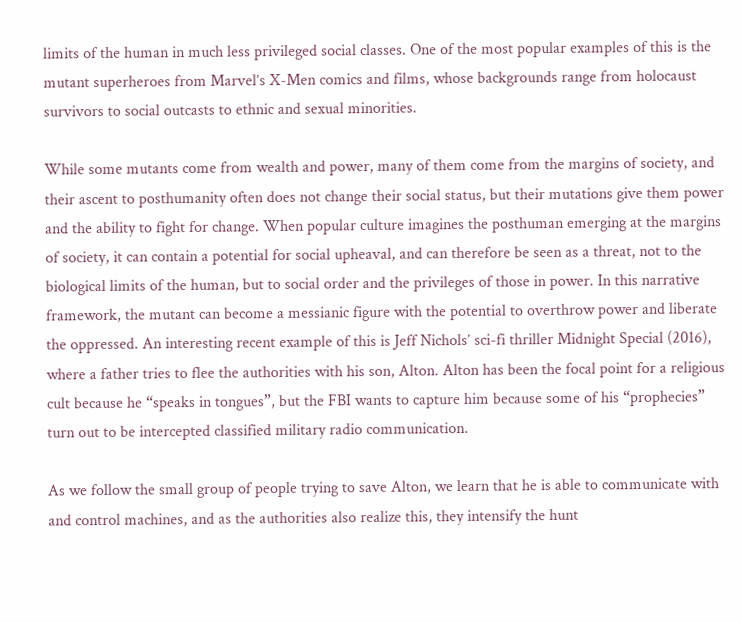limits of the human in much less privileged social classes. One of the most popular examples of this is the mutant superheroes from Marvel’s X-Men comics and films, whose backgrounds range from holocaust survivors to social outcasts to ethnic and sexual minorities.

While some mutants come from wealth and power, many of them come from the margins of society, and their ascent to posthumanity often does not change their social status, but their mutations give them power and the ability to fight for change. When popular culture imagines the posthuman emerging at the margins of society, it can contain a potential for social upheaval, and can therefore be seen as a threat, not to the biological limits of the human, but to social order and the privileges of those in power. In this narrative framework, the mutant can become a messianic figure with the potential to overthrow power and liberate the oppressed. An interesting recent example of this is Jeff Nichols’ sci-fi thriller Midnight Special (2016), where a father tries to flee the authorities with his son, Alton. Alton has been the focal point for a religious cult because he “speaks in tongues”, but the FBI wants to capture him because some of his “prophecies” turn out to be intercepted classified military radio communication.

As we follow the small group of people trying to save Alton, we learn that he is able to communicate with and control machines, and as the authorities also realize this, they intensify the hunt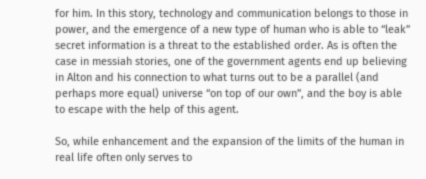for him. In this story, technology and communication belongs to those in power, and the emergence of a new type of human who is able to “leak” secret information is a threat to the established order. As is often the case in messiah stories, one of the government agents end up believing in Alton and his connection to what turns out to be a parallel (and perhaps more equal) universe “on top of our own”, and the boy is able to escape with the help of this agent.

So, while enhancement and the expansion of the limits of the human in real life often only serves to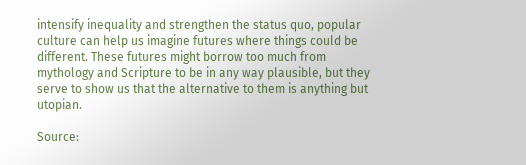intensify inequality and strengthen the status quo, popular culture can help us imagine futures where things could be different. These futures might borrow too much from mythology and Scripture to be in any way plausible, but they serve to show us that the alternative to them is anything but utopian.

Source: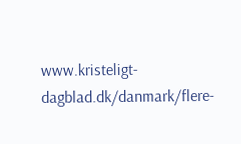www.kristeligt-dagblad.dk/danmark/flere-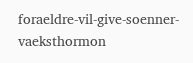foraeldre-vil-give-soenner-vaeksthormon